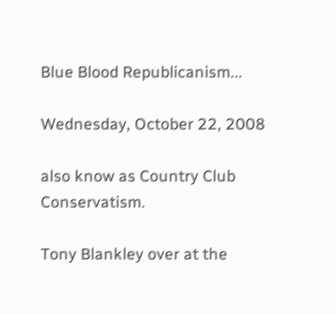Blue Blood Republicanism...

Wednesday, October 22, 2008

also know as Country Club Conservatism.

Tony Blankley over at the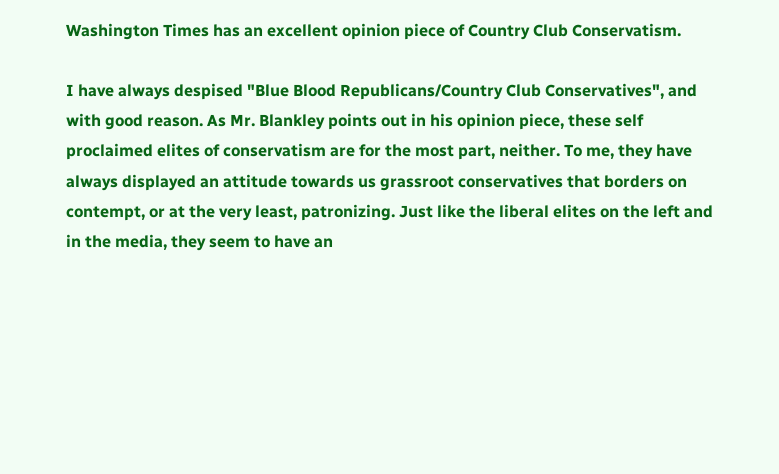Washington Times has an excellent opinion piece of Country Club Conservatism.

I have always despised "Blue Blood Republicans/Country Club Conservatives", and with good reason. As Mr. Blankley points out in his opinion piece, these self proclaimed elites of conservatism are for the most part, neither. To me, they have always displayed an attitude towards us grassroot conservatives that borders on contempt, or at the very least, patronizing. Just like the liberal elites on the left and in the media, they seem to have an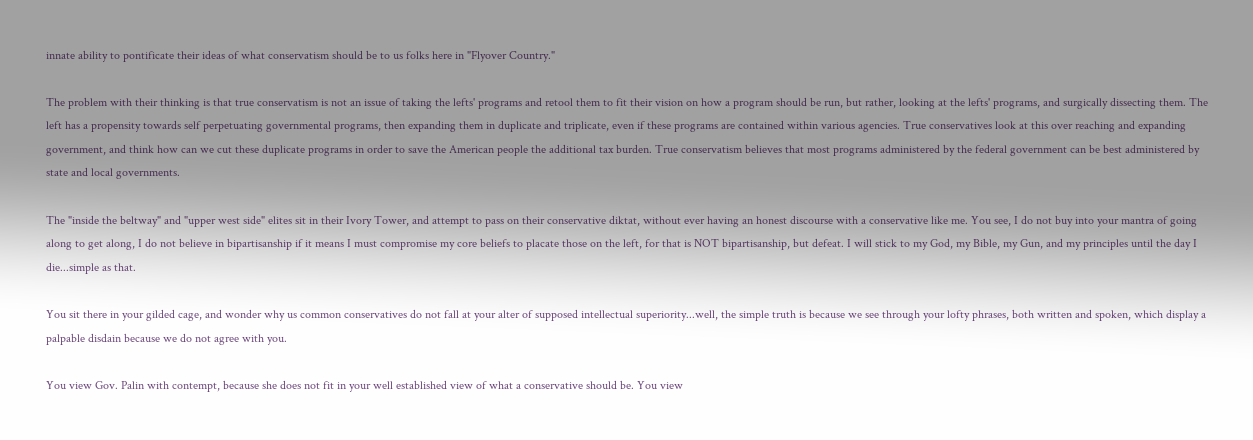innate ability to pontificate their ideas of what conservatism should be to us folks here in "Flyover Country."

The problem with their thinking is that true conservatism is not an issue of taking the lefts' programs and retool them to fit their vision on how a program should be run, but rather, looking at the lefts' programs, and surgically dissecting them. The left has a propensity towards self perpetuating governmental programs, then expanding them in duplicate and triplicate, even if these programs are contained within various agencies. True conservatives look at this over reaching and expanding government, and think how can we cut these duplicate programs in order to save the American people the additional tax burden. True conservatism believes that most programs administered by the federal government can be best administered by state and local governments.

The "inside the beltway" and "upper west side" elites sit in their Ivory Tower, and attempt to pass on their conservative diktat, without ever having an honest discourse with a conservative like me. You see, I do not buy into your mantra of going along to get along, I do not believe in bipartisanship if it means I must compromise my core beliefs to placate those on the left, for that is NOT bipartisanship, but defeat. I will stick to my God, my Bible, my Gun, and my principles until the day I die...simple as that.

You sit there in your gilded cage, and wonder why us common conservatives do not fall at your alter of supposed intellectual superiority...well, the simple truth is because we see through your lofty phrases, both written and spoken, which display a palpable disdain because we do not agree with you.

You view Gov. Palin with contempt, because she does not fit in your well established view of what a conservative should be. You view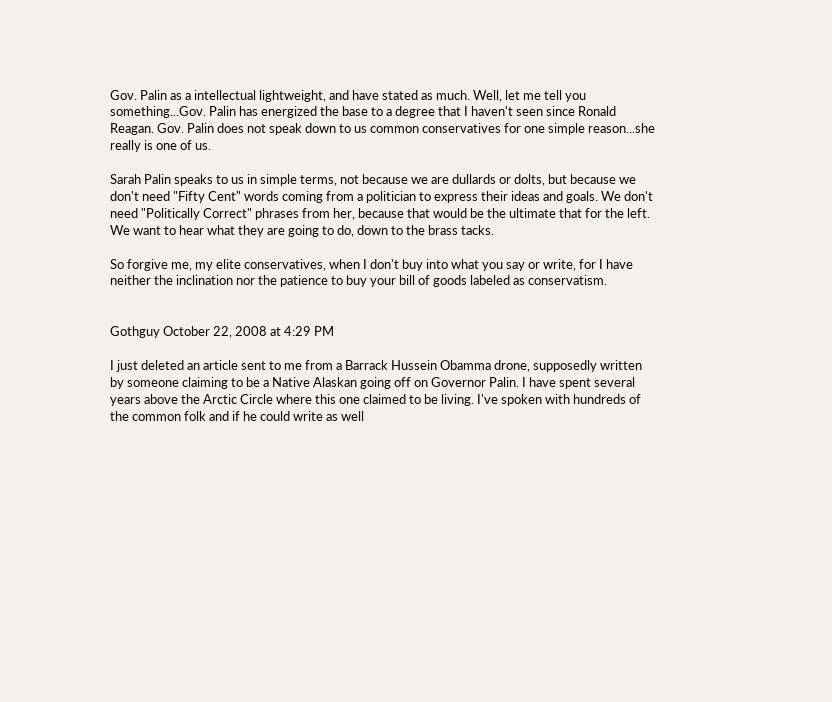Gov. Palin as a intellectual lightweight, and have stated as much. Well, let me tell you something...Gov. Palin has energized the base to a degree that I haven't seen since Ronald Reagan. Gov. Palin does not speak down to us common conservatives for one simple reason...she really is one of us.

Sarah Palin speaks to us in simple terms, not because we are dullards or dolts, but because we don't need "Fifty Cent" words coming from a politician to express their ideas and goals. We don't need "Politically Correct" phrases from her, because that would be the ultimate that for the left. We want to hear what they are going to do, down to the brass tacks.

So forgive me, my elite conservatives, when I don't buy into what you say or write, for I have neither the inclination nor the patience to buy your bill of goods labeled as conservatism.


Gothguy October 22, 2008 at 4:29 PM

I just deleted an article sent to me from a Barrack Hussein Obamma drone, supposedly written by someone claiming to be a Native Alaskan going off on Governor Palin. I have spent several years above the Arctic Circle where this one claimed to be living. I've spoken with hundreds of the common folk and if he could write as well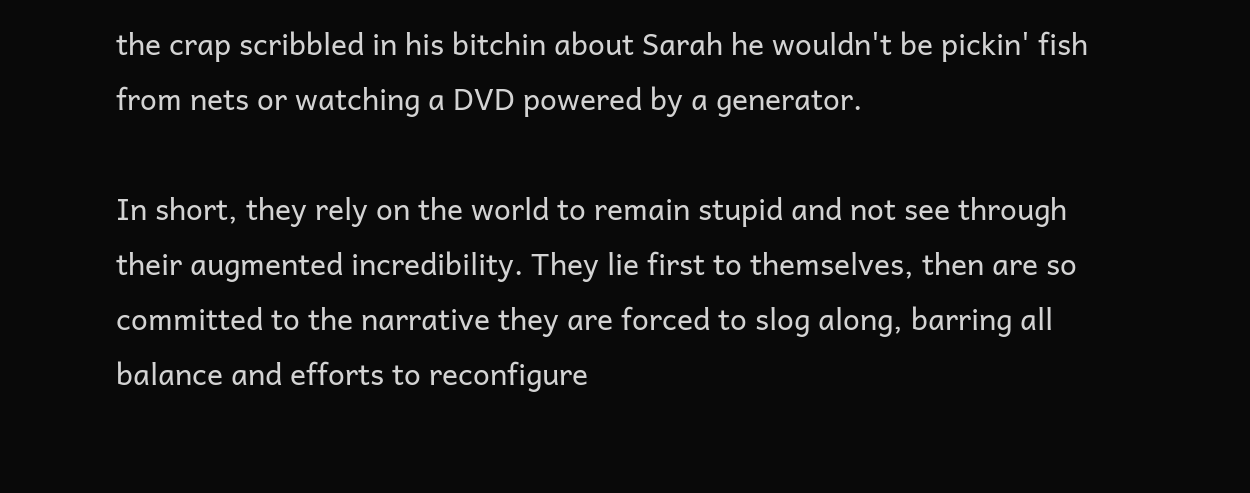the crap scribbled in his bitchin about Sarah he wouldn't be pickin' fish from nets or watching a DVD powered by a generator.

In short, they rely on the world to remain stupid and not see through their augmented incredibility. They lie first to themselves, then are so committed to the narrative they are forced to slog along, barring all balance and efforts to reconfigure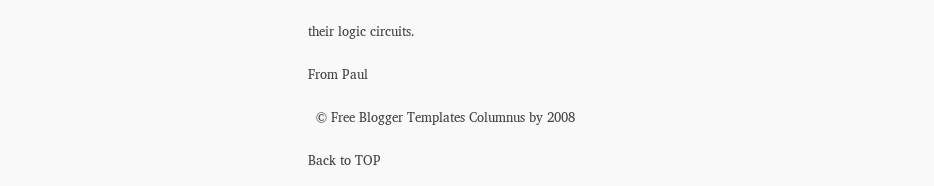their logic circuits.

From Paul

  © Free Blogger Templates Columnus by 2008

Back to TOP